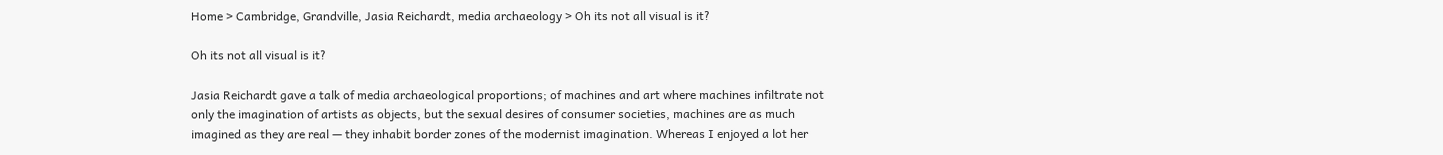Home > Cambridge, Grandville, Jasia Reichardt, media archaeology > Oh its not all visual is it?

Oh its not all visual is it?

Jasia Reichardt gave a talk of media archaeological proportions; of machines and art where machines infiltrate not only the imagination of artists as objects, but the sexual desires of consumer societies, machines are as much imagined as they are real — they inhabit border zones of the modernist imagination. Whereas I enjoyed a lot her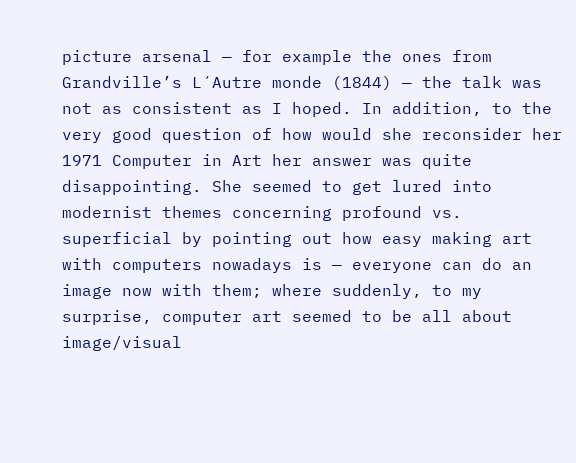picture arsenal — for example the ones from Grandville’s L´Autre monde (1844) — the talk was not as consistent as I hoped. In addition, to the very good question of how would she reconsider her 1971 Computer in Art her answer was quite disappointing. She seemed to get lured into modernist themes concerning profound vs. superficial by pointing out how easy making art with computers nowadays is — everyone can do an image now with them; where suddenly, to my surprise, computer art seemed to be all about image/visual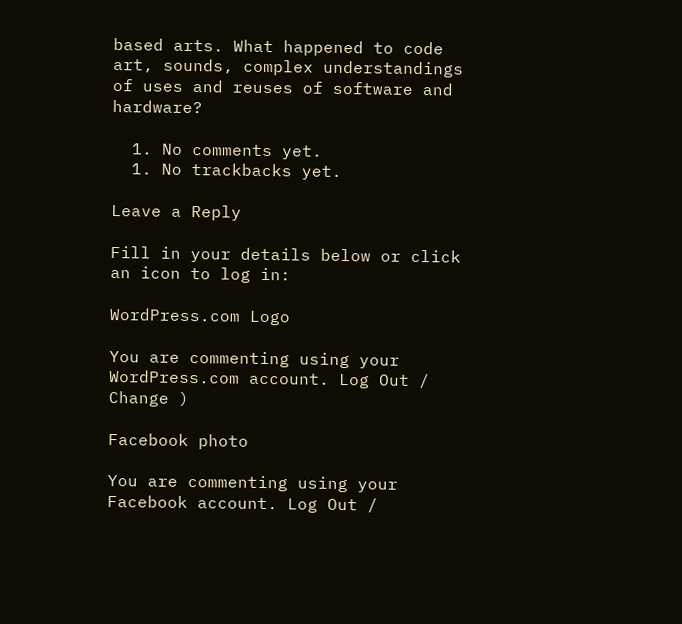based arts. What happened to code art, sounds, complex understandings of uses and reuses of software and hardware?

  1. No comments yet.
  1. No trackbacks yet.

Leave a Reply

Fill in your details below or click an icon to log in:

WordPress.com Logo

You are commenting using your WordPress.com account. Log Out /  Change )

Facebook photo

You are commenting using your Facebook account. Log Out /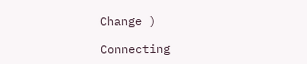Change )

Connecting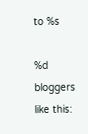to %s

%d bloggers like this: